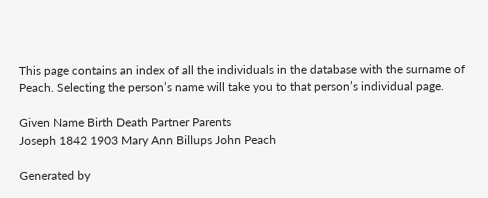This page contains an index of all the individuals in the database with the surname of Peach. Selecting the person’s name will take you to that person’s individual page.

Given Name Birth Death Partner Parents
Joseph 1842 1903 Mary Ann Billups John Peach

Generated by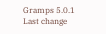Gramps 5.0.1
Last change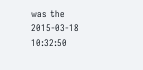was the 2015-03-18 10:32:50